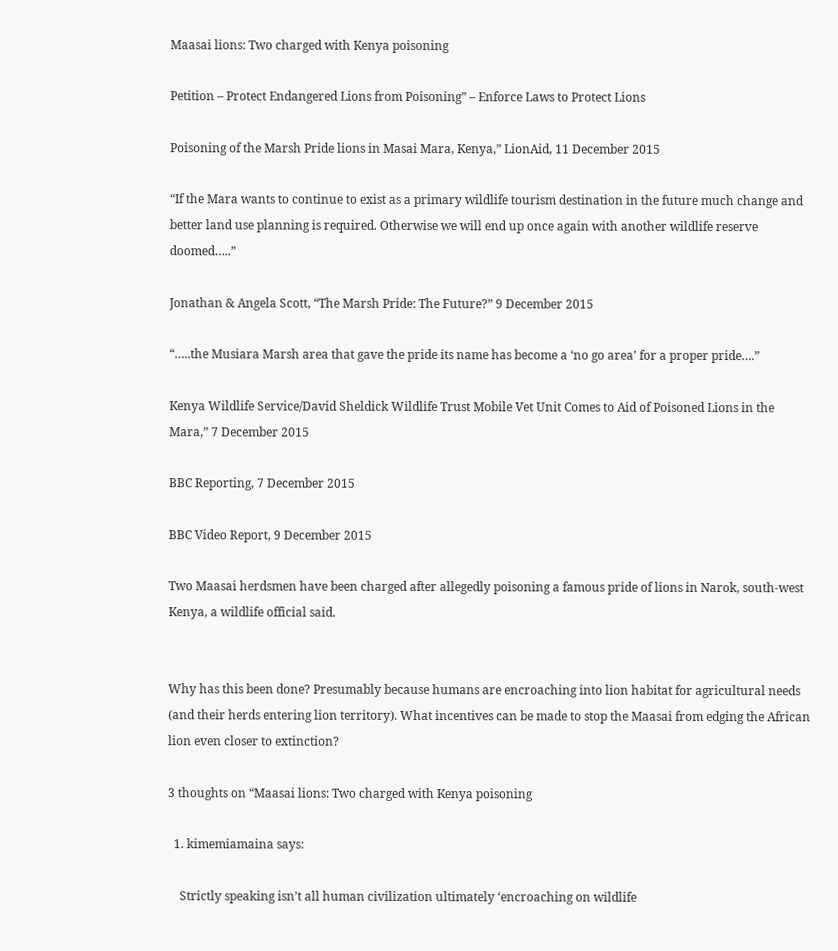Maasai lions: Two charged with Kenya poisoning

Petition – Protect Endangered Lions from Poisoning” – Enforce Laws to Protect Lions

Poisoning of the Marsh Pride lions in Masai Mara, Kenya,” LionAid, 11 December 2015

“If the Mara wants to continue to exist as a primary wildlife tourism destination in the future much change and better land use planning is required. Otherwise we will end up once again with another wildlife reserve doomed…..”

Jonathan & Angela Scott, “The Marsh Pride: The Future?” 9 December 2015

“…..the Musiara Marsh area that gave the pride its name has become a ‘no go area’ for a proper pride….”

Kenya Wildlife Service/David Sheldick Wildlife Trust Mobile Vet Unit Comes to Aid of Poisoned Lions in the Mara,” 7 December 2015

BBC Reporting, 7 December 2015

BBC Video Report, 9 December 2015

Two Maasai herdsmen have been charged after allegedly poisoning a famous pride of lions in Narok, south-west Kenya, a wildlife official said.


Why has this been done? Presumably because humans are encroaching into lion habitat for agricultural needs (and their herds entering lion territory). What incentives can be made to stop the Maasai from edging the African lion even closer to extinction?

3 thoughts on “Maasai lions: Two charged with Kenya poisoning

  1. kimemiamaina says:

    Strictly speaking isn’t all human civilization ultimately ‘encroaching on wildlife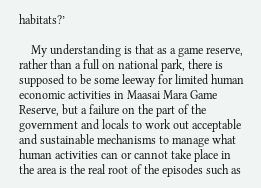habitats?’

    My understanding is that as a game reserve, rather than a full on national park, there is supposed to be some leeway for limited human economic activities in Maasai Mara Game Reserve, but a failure on the part of the government and locals to work out acceptable and sustainable mechanisms to manage what human activities can or cannot take place in the area is the real root of the episodes such as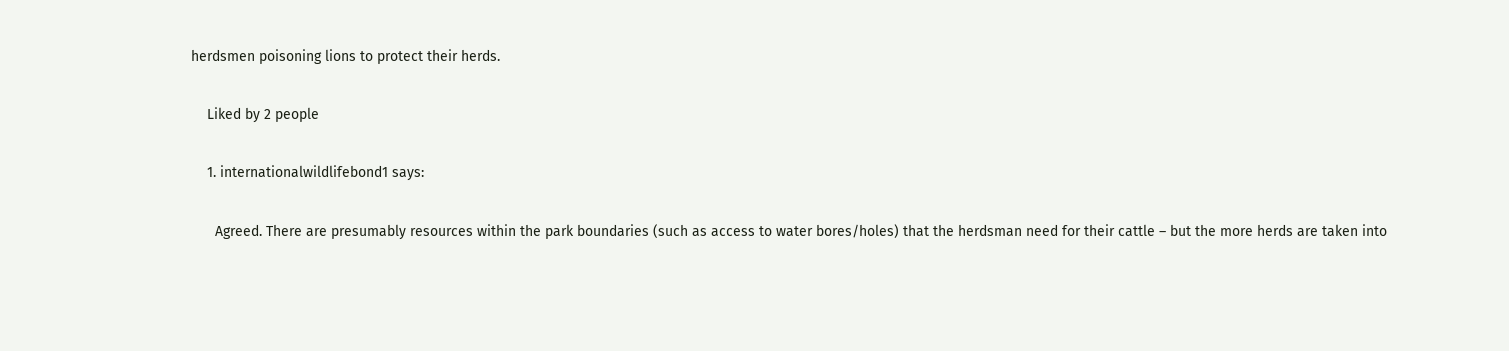herdsmen poisoning lions to protect their herds.

    Liked by 2 people

    1. internationalwildlifebond1 says:

      Agreed. There are presumably resources within the park boundaries (such as access to water bores/holes) that the herdsman need for their cattle – but the more herds are taken into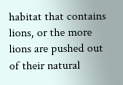habitat that contains lions, or the more lions are pushed out of their natural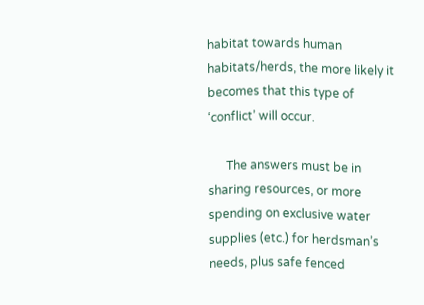habitat towards human habitats/herds, the more likely it becomes that this type of ‘conflict’ will occur.

      The answers must be in sharing resources, or more spending on exclusive water supplies (etc.) for herdsman’s needs, plus safe fenced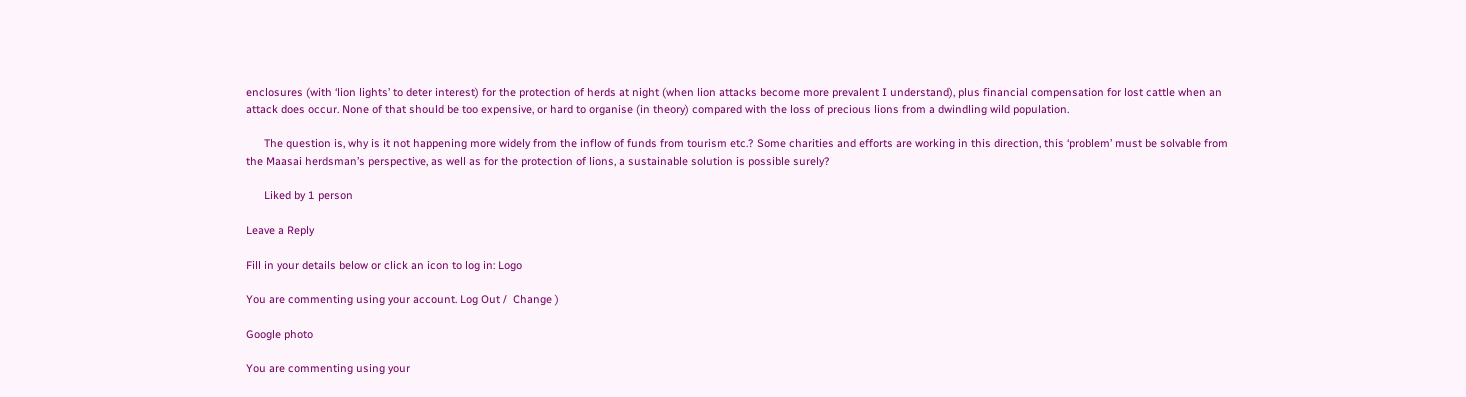enclosures (with ‘lion lights’ to deter interest) for the protection of herds at night (when lion attacks become more prevalent I understand), plus financial compensation for lost cattle when an attack does occur. None of that should be too expensive, or hard to organise (in theory) compared with the loss of precious lions from a dwindling wild population.

      The question is, why is it not happening more widely from the inflow of funds from tourism etc.? Some charities and efforts are working in this direction, this ‘problem’ must be solvable from the Maasai herdsman’s perspective, as well as for the protection of lions, a sustainable solution is possible surely?

      Liked by 1 person

Leave a Reply

Fill in your details below or click an icon to log in: Logo

You are commenting using your account. Log Out /  Change )

Google photo

You are commenting using your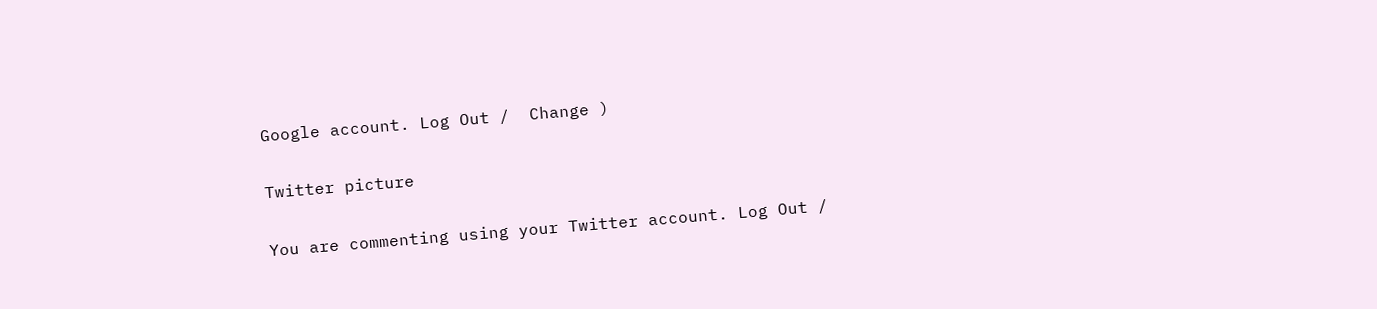Google account. Log Out /  Change )

Twitter picture

You are commenting using your Twitter account. Log Out /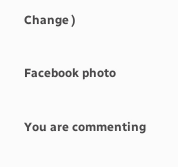Change )

Facebook photo

You are commenting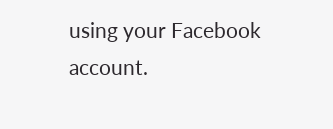using your Facebook account.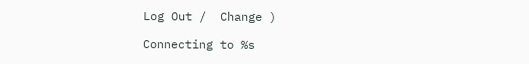Log Out /  Change )

Connecting to %s